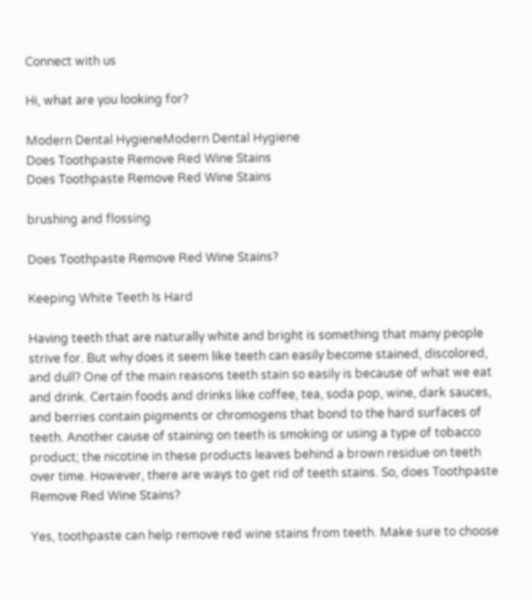Connect with us

Hi, what are you looking for?

Modern Dental HygieneModern Dental Hygiene
Does Toothpaste Remove Red Wine Stains
Does Toothpaste Remove Red Wine Stains

brushing and flossing

Does Toothpaste Remove Red Wine Stains?

Keeping White Teeth Is Hard

Having teeth that are naturally white and bright is something that many people strive for. But why does it seem like teeth can easily become stained, discolored, and dull? One of the main reasons teeth stain so easily is because of what we eat and drink. Certain foods and drinks like coffee, tea, soda pop, wine, dark sauces, and berries contain pigments or chromogens that bond to the hard surfaces of teeth. Another cause of staining on teeth is smoking or using a type of tobacco product; the nicotine in these products leaves behind a brown residue on teeth over time. However, there are ways to get rid of teeth stains. So, does Toothpaste Remove Red Wine Stains?

Yes, toothpaste can help remove red wine stains from teeth. Make sure to choose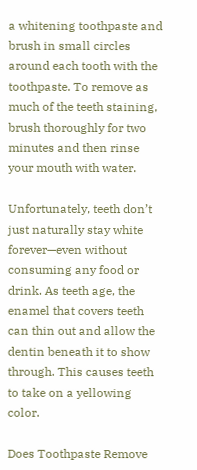a whitening toothpaste and brush in small circles around each tooth with the toothpaste. To remove as much of the teeth staining, brush thoroughly for two minutes and then rinse your mouth with water.

Unfortunately, teeth don’t just naturally stay white forever—even without consuming any food or drink. As teeth age, the enamel that covers teeth can thin out and allow the dentin beneath it to show through. This causes teeth to take on a yellowing color.

Does Toothpaste Remove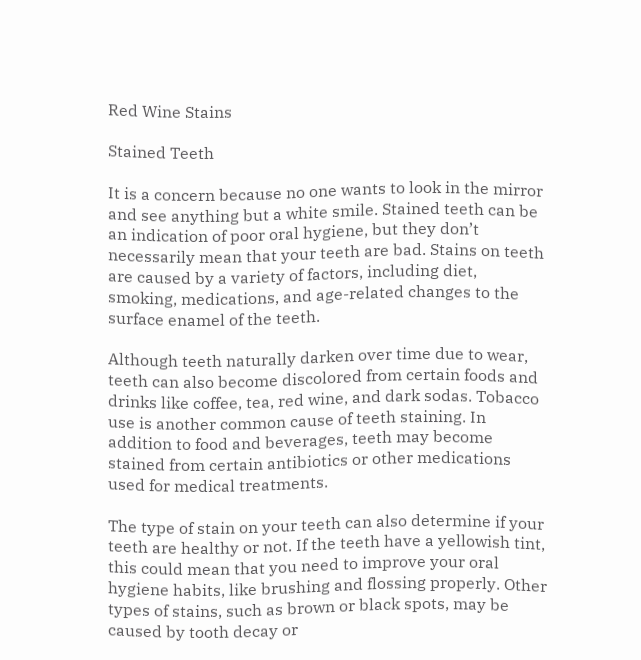Red Wine Stains

Stained Teeth

It is a concern because no one wants to look in the mirror and see anything but a white smile. Stained teeth can be an indication of poor oral hygiene, but they don’t necessarily mean that your teeth are bad. Stains on teeth are caused by a variety of factors, including diet, smoking, medications, and age-related changes to the surface enamel of the teeth.

Although teeth naturally darken over time due to wear, teeth can also become discolored from certain foods and drinks like coffee, tea, red wine, and dark sodas. Tobacco use is another common cause of teeth staining. In addition to food and beverages, teeth may become stained from certain antibiotics or other medications used for medical treatments.

The type of stain on your teeth can also determine if your teeth are healthy or not. If the teeth have a yellowish tint, this could mean that you need to improve your oral hygiene habits, like brushing and flossing properly. Other types of stains, such as brown or black spots, may be caused by tooth decay or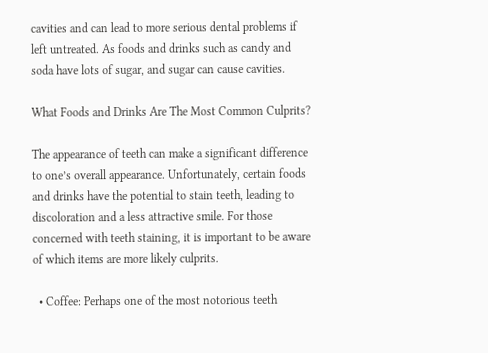cavities and can lead to more serious dental problems if left untreated. As foods and drinks such as candy and soda have lots of sugar, and sugar can cause cavities.

What Foods and Drinks Are The Most Common Culprits?

The appearance of teeth can make a significant difference to one’s overall appearance. Unfortunately, certain foods and drinks have the potential to stain teeth, leading to discoloration and a less attractive smile. For those concerned with teeth staining, it is important to be aware of which items are more likely culprits.

  • Coffee: Perhaps one of the most notorious teeth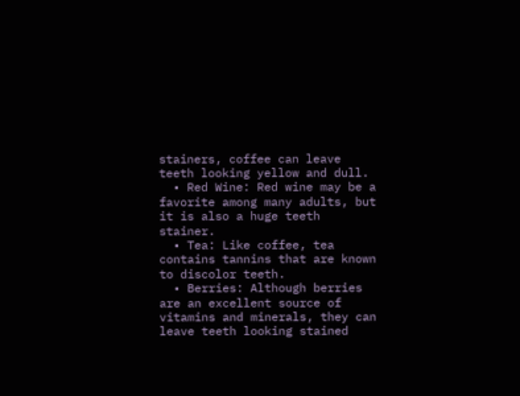stainers, coffee can leave teeth looking yellow and dull.
  • Red Wine: Red wine may be a favorite among many adults, but it is also a huge teeth stainer.
  • Tea: Like coffee, tea contains tannins that are known to discolor teeth.
  • Berries: Although berries are an excellent source of vitamins and minerals, they can leave teeth looking stained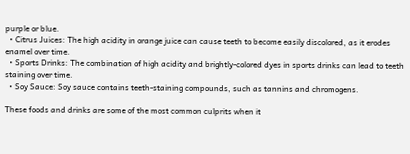purple or blue.
  • Citrus Juices: The high acidity in orange juice can cause teeth to become easily discolored, as it erodes enamel over time.
  • Sports Drinks: The combination of high acidity and brightly-colored dyes in sports drinks can lead to teeth staining over time.
  • Soy Sauce: Soy sauce contains teeth-staining compounds, such as tannins and chromogens.

These foods and drinks are some of the most common culprits when it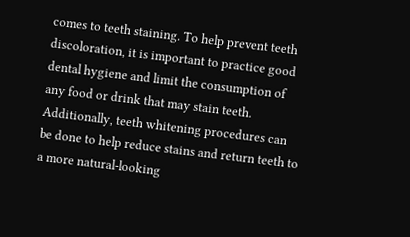comes to teeth staining. To help prevent teeth discoloration, it is important to practice good dental hygiene and limit the consumption of any food or drink that may stain teeth. Additionally, teeth whitening procedures can be done to help reduce stains and return teeth to a more natural-looking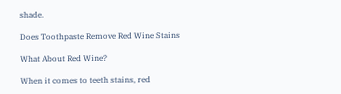shade.

Does Toothpaste Remove Red Wine Stains

What About Red Wine?

When it comes to teeth stains, red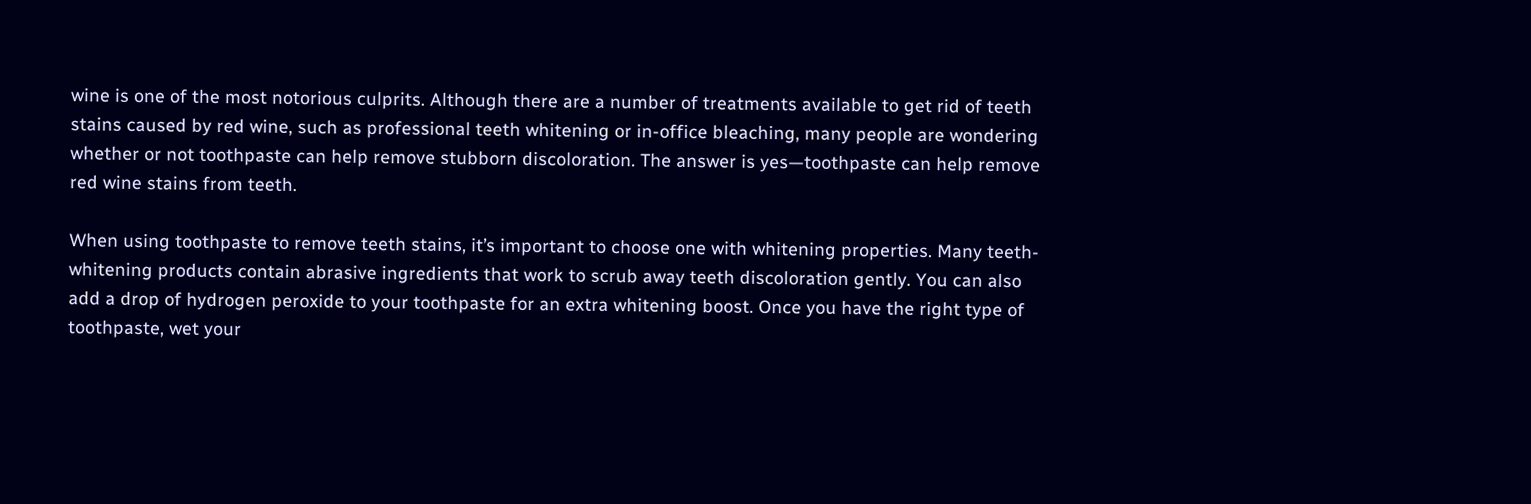wine is one of the most notorious culprits. Although there are a number of treatments available to get rid of teeth stains caused by red wine, such as professional teeth whitening or in-office bleaching, many people are wondering whether or not toothpaste can help remove stubborn discoloration. The answer is yes—toothpaste can help remove red wine stains from teeth.

When using toothpaste to remove teeth stains, it’s important to choose one with whitening properties. Many teeth-whitening products contain abrasive ingredients that work to scrub away teeth discoloration gently. You can also add a drop of hydrogen peroxide to your toothpaste for an extra whitening boost. Once you have the right type of toothpaste, wet your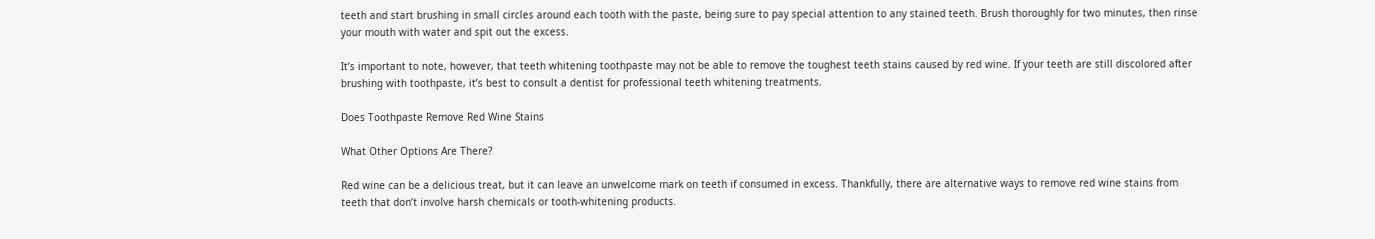teeth and start brushing in small circles around each tooth with the paste, being sure to pay special attention to any stained teeth. Brush thoroughly for two minutes, then rinse your mouth with water and spit out the excess.

It’s important to note, however, that teeth whitening toothpaste may not be able to remove the toughest teeth stains caused by red wine. If your teeth are still discolored after brushing with toothpaste, it’s best to consult a dentist for professional teeth whitening treatments.

Does Toothpaste Remove Red Wine Stains

What Other Options Are There?

Red wine can be a delicious treat, but it can leave an unwelcome mark on teeth if consumed in excess. Thankfully, there are alternative ways to remove red wine stains from teeth that don’t involve harsh chemicals or tooth-whitening products.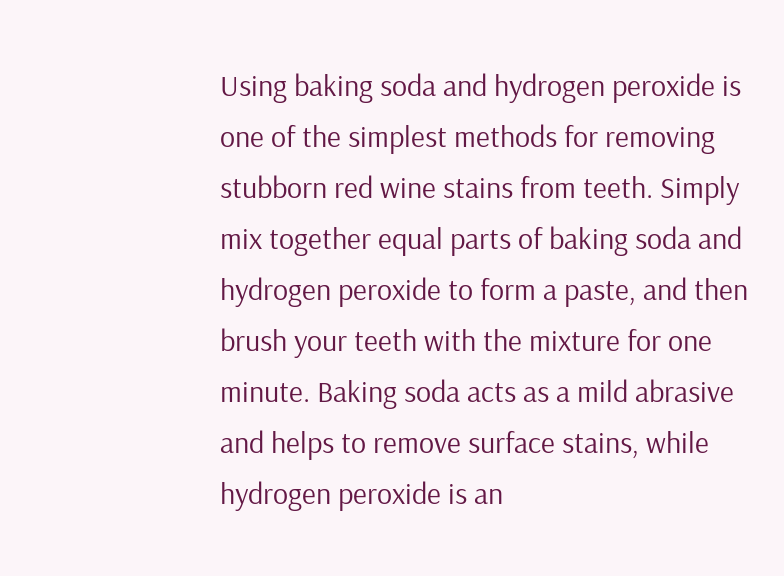Using baking soda and hydrogen peroxide is one of the simplest methods for removing stubborn red wine stains from teeth. Simply mix together equal parts of baking soda and hydrogen peroxide to form a paste, and then brush your teeth with the mixture for one minute. Baking soda acts as a mild abrasive and helps to remove surface stains, while hydrogen peroxide is an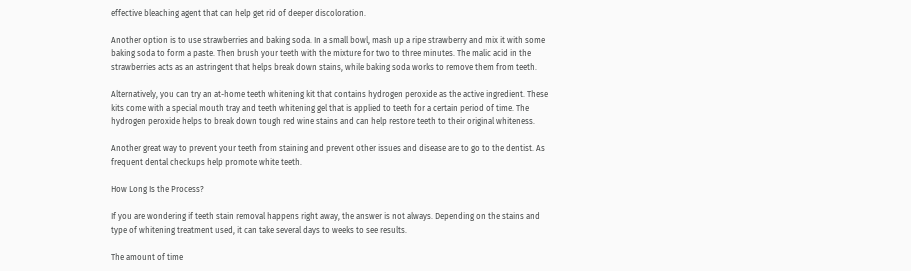effective bleaching agent that can help get rid of deeper discoloration.

Another option is to use strawberries and baking soda. In a small bowl, mash up a ripe strawberry and mix it with some baking soda to form a paste. Then brush your teeth with the mixture for two to three minutes. The malic acid in the strawberries acts as an astringent that helps break down stains, while baking soda works to remove them from teeth.

Alternatively, you can try an at-home teeth whitening kit that contains hydrogen peroxide as the active ingredient. These kits come with a special mouth tray and teeth whitening gel that is applied to teeth for a certain period of time. The hydrogen peroxide helps to break down tough red wine stains and can help restore teeth to their original whiteness.

Another great way to prevent your teeth from staining and prevent other issues and disease are to go to the dentist. As frequent dental checkups help promote white teeth.

How Long Is the Process?

If you are wondering if teeth stain removal happens right away, the answer is not always. Depending on the stains and type of whitening treatment used, it can take several days to weeks to see results.

The amount of time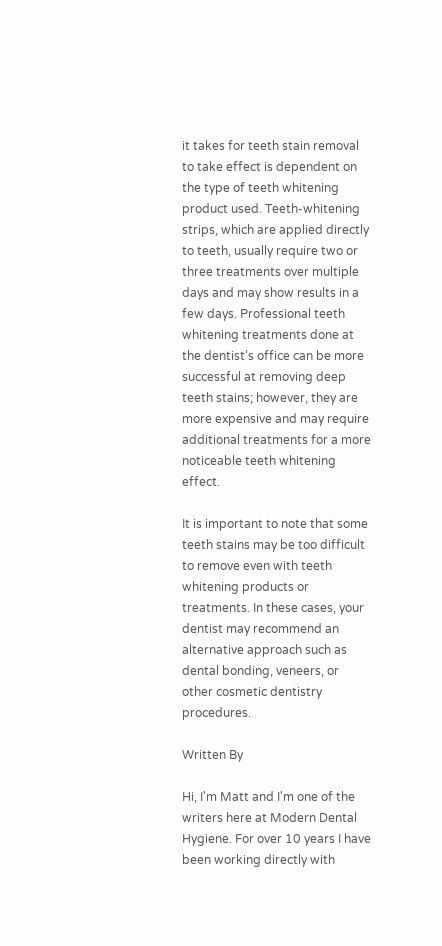it takes for teeth stain removal to take effect is dependent on the type of teeth whitening product used. Teeth-whitening strips, which are applied directly to teeth, usually require two or three treatments over multiple days and may show results in a few days. Professional teeth whitening treatments done at the dentist’s office can be more successful at removing deep teeth stains; however, they are more expensive and may require additional treatments for a more noticeable teeth whitening effect.

It is important to note that some teeth stains may be too difficult to remove even with teeth whitening products or treatments. In these cases, your dentist may recommend an alternative approach such as dental bonding, veneers, or other cosmetic dentistry procedures.

Written By

Hi, I'm Matt and I'm one of the writers here at Modern Dental Hygiene. For over 10 years I have been working directly with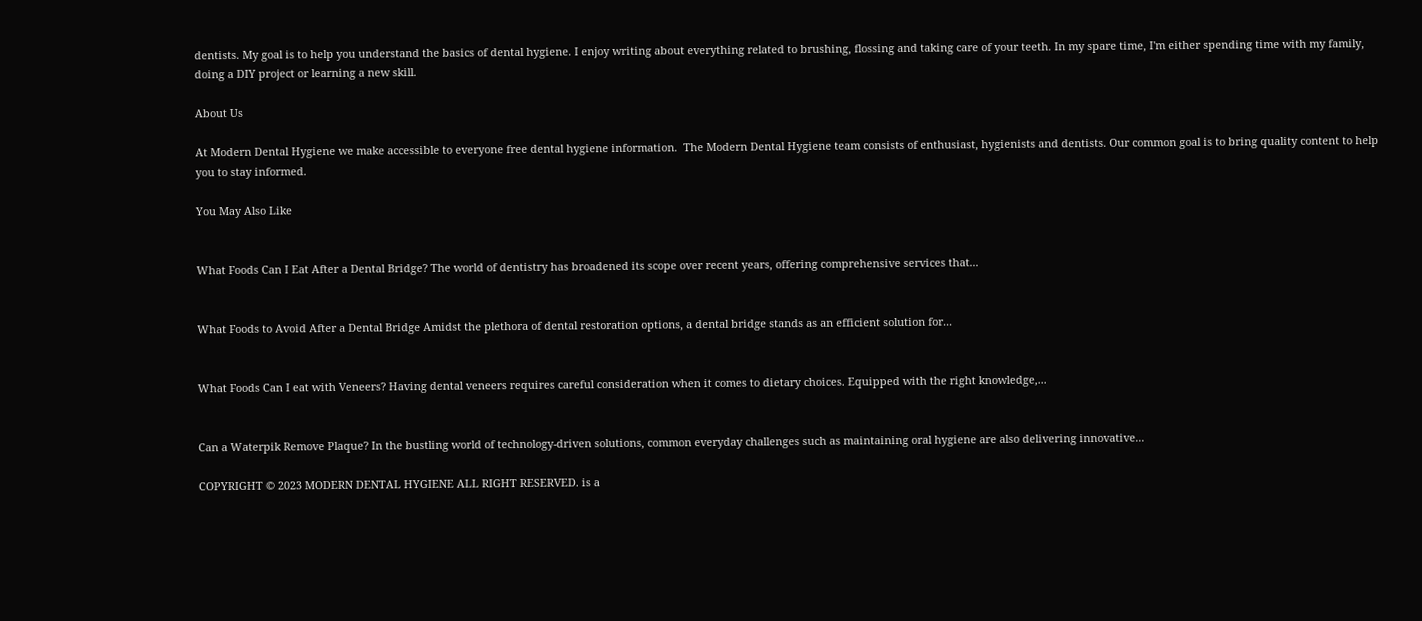dentists. My goal is to help you understand the basics of dental hygiene. I enjoy writing about everything related to brushing, flossing and taking care of your teeth. In my spare time, I'm either spending time with my family, doing a DIY project or learning a new skill.

About Us

At Modern Dental Hygiene we make accessible to everyone free dental hygiene information.  The Modern Dental Hygiene team consists of enthusiast, hygienists and dentists. Our common goal is to bring quality content to help you to stay informed.

You May Also Like


What Foods Can I Eat After a Dental Bridge? The world of dentistry has broadened its scope over recent years, offering comprehensive services that...


What Foods to Avoid After a Dental Bridge Amidst the plethora of dental restoration options, a dental bridge stands as an efficient solution for...


What Foods Can I eat with Veneers? Having dental veneers requires careful consideration when it comes to dietary choices. Equipped with the right knowledge,...


Can a Waterpik Remove Plaque? In the bustling world of technology-driven solutions, common everyday challenges such as maintaining oral hygiene are also delivering innovative...

COPYRIGHT © 2023 MODERN DENTAL HYGIENE ALL RIGHT RESERVED. is a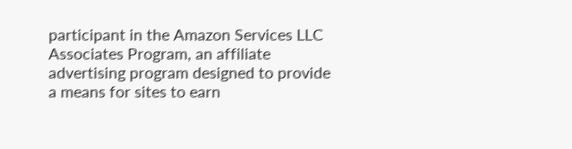participant in the Amazon Services LLC Associates Program, an affiliate advertising program designed to provide a means for sites to earn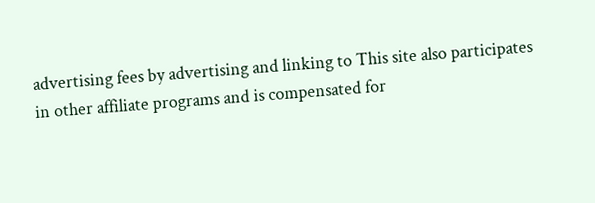advertising fees by advertising and linking to This site also participates in other affiliate programs and is compensated for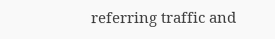referring traffic and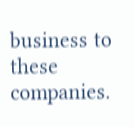business to these companies.